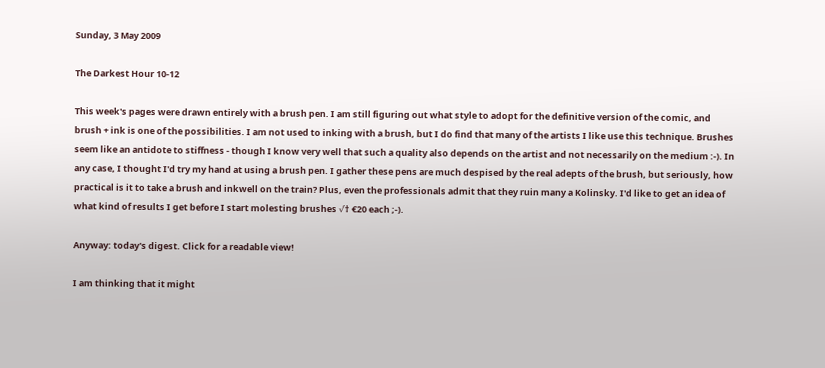Sunday, 3 May 2009

The Darkest Hour 10-12

This week's pages were drawn entirely with a brush pen. I am still figuring out what style to adopt for the definitive version of the comic, and brush + ink is one of the possibilities. I am not used to inking with a brush, but I do find that many of the artists I like use this technique. Brushes seem like an antidote to stiffness - though I know very well that such a quality also depends on the artist and not necessarily on the medium :-). In any case, I thought I'd try my hand at using a brush pen. I gather these pens are much despised by the real adepts of the brush, but seriously, how practical is it to take a brush and inkwell on the train? Plus, even the professionals admit that they ruin many a Kolinsky. I'd like to get an idea of what kind of results I get before I start molesting brushes √† €20 each ;-).

Anyway: today's digest. Click for a readable view!

I am thinking that it might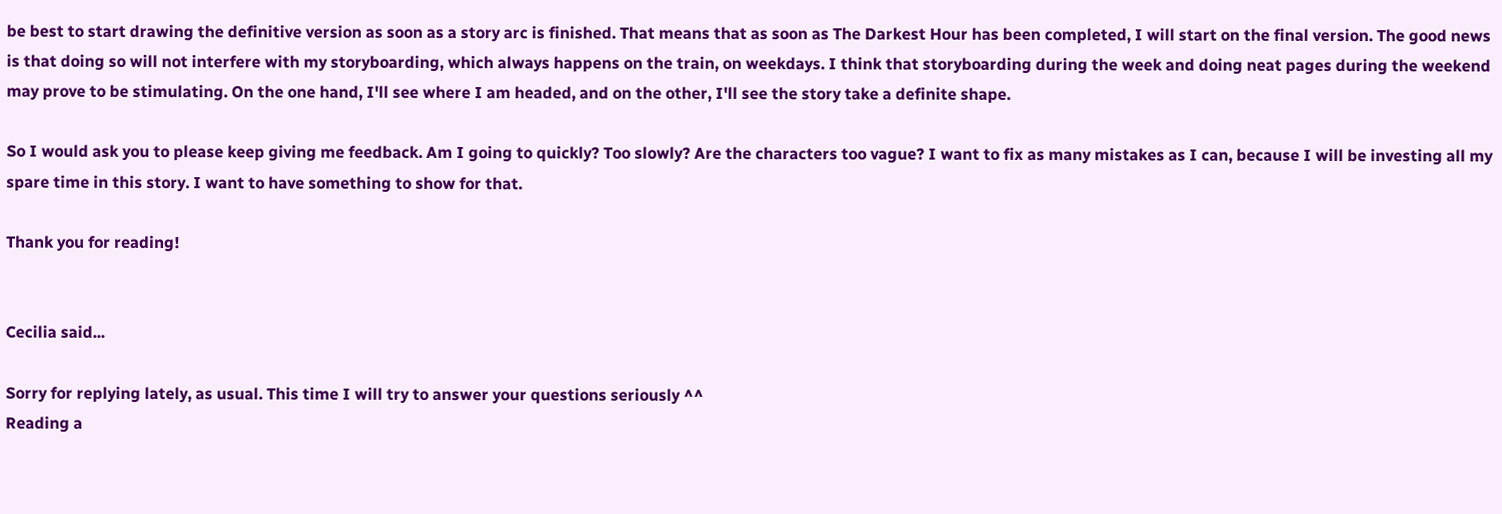be best to start drawing the definitive version as soon as a story arc is finished. That means that as soon as The Darkest Hour has been completed, I will start on the final version. The good news is that doing so will not interfere with my storyboarding, which always happens on the train, on weekdays. I think that storyboarding during the week and doing neat pages during the weekend may prove to be stimulating. On the one hand, I'll see where I am headed, and on the other, I'll see the story take a definite shape.

So I would ask you to please keep giving me feedback. Am I going to quickly? Too slowly? Are the characters too vague? I want to fix as many mistakes as I can, because I will be investing all my spare time in this story. I want to have something to show for that.

Thank you for reading!


Cecilia said...

Sorry for replying lately, as usual. This time I will try to answer your questions seriously ^^
Reading a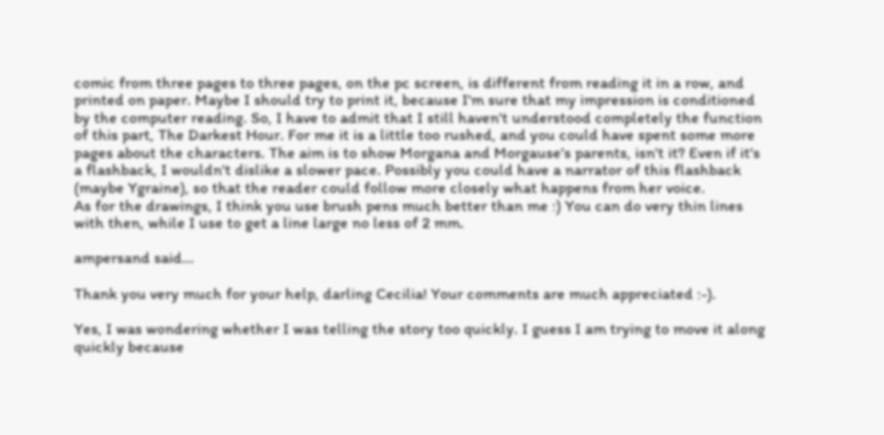comic from three pages to three pages, on the pc screen, is different from reading it in a row, and printed on paper. Maybe I should try to print it, because I'm sure that my impression is conditioned by the computer reading. So, I have to admit that I still haven't understood completely the function of this part, The Darkest Hour. For me it is a little too rushed, and you could have spent some more pages about the characters. The aim is to show Morgana and Morgause's parents, isn't it? Even if it's a flashback, I wouldn't dislike a slower pace. Possibly you could have a narrator of this flashback (maybe Ygraine), so that the reader could follow more closely what happens from her voice.
As for the drawings, I think you use brush pens much better than me :) You can do very thin lines with then, while I use to get a line large no less of 2 mm.

ampersand said...

Thank you very much for your help, darling Cecilia! Your comments are much appreciated :-).

Yes, I was wondering whether I was telling the story too quickly. I guess I am trying to move it along quickly because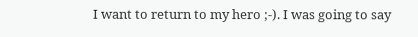I want to return to my hero ;-). I was going to say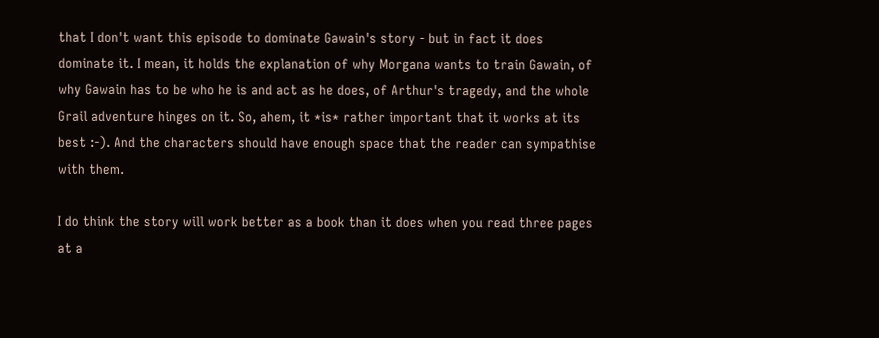that I don't want this episode to dominate Gawain's story - but in fact it does dominate it. I mean, it holds the explanation of why Morgana wants to train Gawain, of why Gawain has to be who he is and act as he does, of Arthur's tragedy, and the whole Grail adventure hinges on it. So, ahem, it *is* rather important that it works at its best :-). And the characters should have enough space that the reader can sympathise with them.

I do think the story will work better as a book than it does when you read three pages at a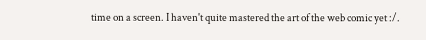time on a screen. I haven't quite mastered the art of the web comic yet :/.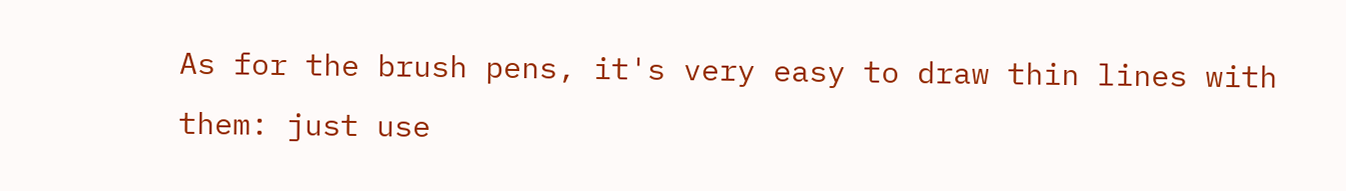As for the brush pens, it's very easy to draw thin lines with them: just use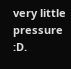very little pressure :D.